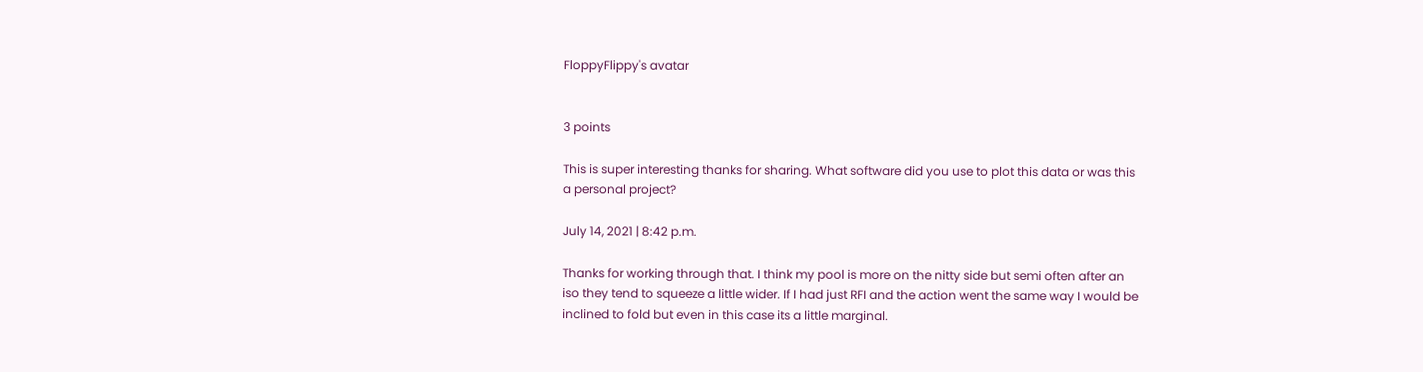FloppyFlippy's avatar


3 points

This is super interesting thanks for sharing. What software did you use to plot this data or was this a personal project?

July 14, 2021 | 8:42 p.m.

Thanks for working through that. I think my pool is more on the nitty side but semi often after an iso they tend to squeeze a little wider. If I had just RFI and the action went the same way I would be inclined to fold but even in this case its a little marginal.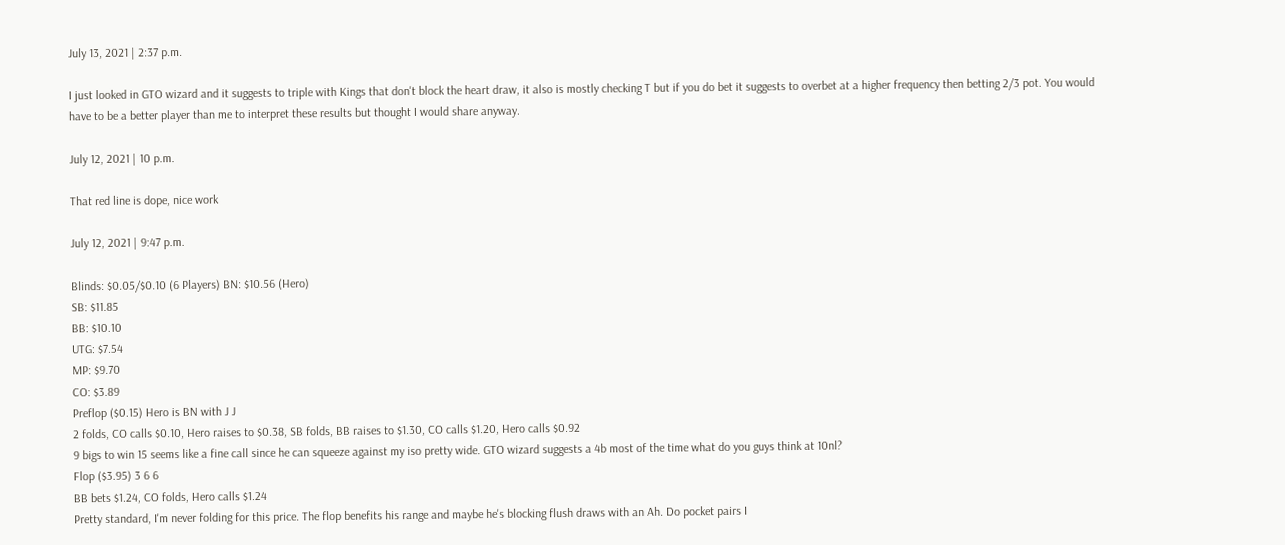July 13, 2021 | 2:37 p.m.

I just looked in GTO wizard and it suggests to triple with Kings that don't block the heart draw, it also is mostly checking T but if you do bet it suggests to overbet at a higher frequency then betting 2/3 pot. You would have to be a better player than me to interpret these results but thought I would share anyway.

July 12, 2021 | 10 p.m.

That red line is dope, nice work

July 12, 2021 | 9:47 p.m.

Blinds: $0.05/$0.10 (6 Players) BN: $10.56 (Hero)
SB: $11.85
BB: $10.10
UTG: $7.54
MP: $9.70
CO: $3.89
Preflop ($0.15) Hero is BN with J J
2 folds, CO calls $0.10, Hero raises to $0.38, SB folds, BB raises to $1.30, CO calls $1.20, Hero calls $0.92
9 bigs to win 15 seems like a fine call since he can squeeze against my iso pretty wide. GTO wizard suggests a 4b most of the time what do you guys think at 10nl?
Flop ($3.95) 3 6 6
BB bets $1.24, CO folds, Hero calls $1.24
Pretty standard, I'm never folding for this price. The flop benefits his range and maybe he's blocking flush draws with an Ah. Do pocket pairs I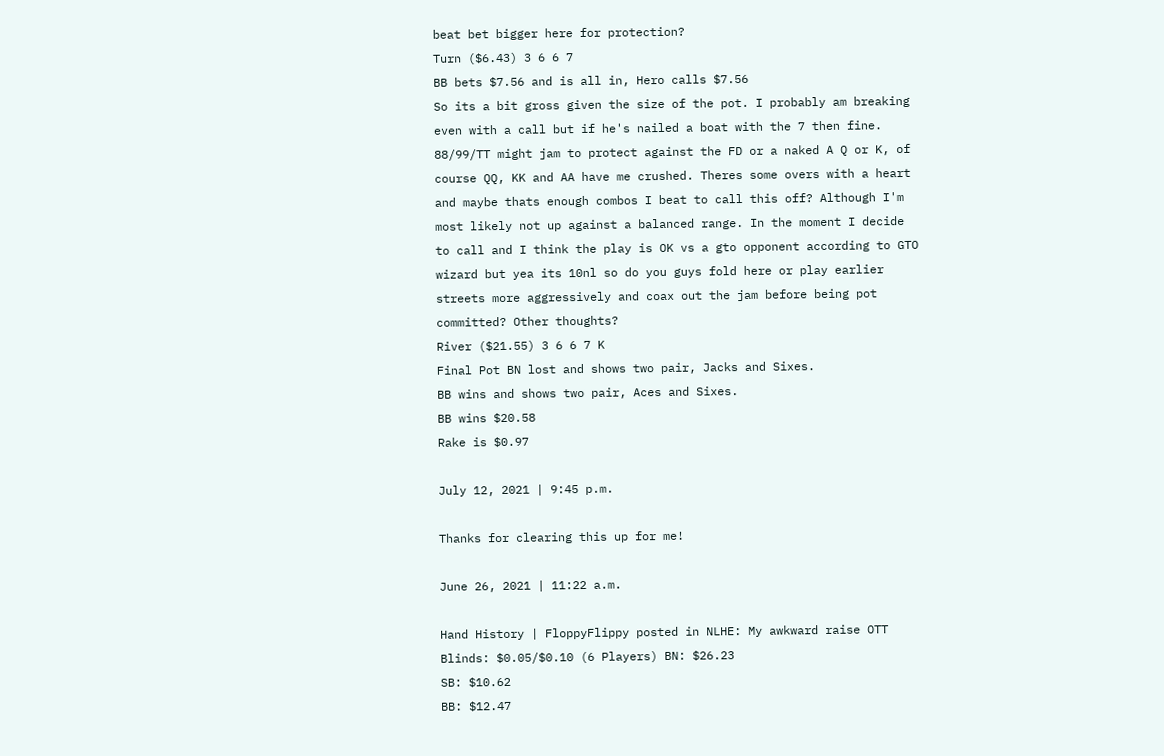beat bet bigger here for protection?
Turn ($6.43) 3 6 6 7
BB bets $7.56 and is all in, Hero calls $7.56
So its a bit gross given the size of the pot. I probably am breaking even with a call but if he's nailed a boat with the 7 then fine. 88/99/TT might jam to protect against the FD or a naked A Q or K, of course QQ, KK and AA have me crushed. Theres some overs with a heart and maybe thats enough combos I beat to call this off? Although I'm most likely not up against a balanced range. In the moment I decide to call and I think the play is OK vs a gto opponent according to GTO wizard but yea its 10nl so do you guys fold here or play earlier streets more aggressively and coax out the jam before being pot committed? Other thoughts?
River ($21.55) 3 6 6 7 K
Final Pot BN lost and shows two pair, Jacks and Sixes.
BB wins and shows two pair, Aces and Sixes.
BB wins $20.58
Rake is $0.97

July 12, 2021 | 9:45 p.m.

Thanks for clearing this up for me!

June 26, 2021 | 11:22 a.m.

Hand History | FloppyFlippy posted in NLHE: My awkward raise OTT
Blinds: $0.05/$0.10 (6 Players) BN: $26.23
SB: $10.62
BB: $12.47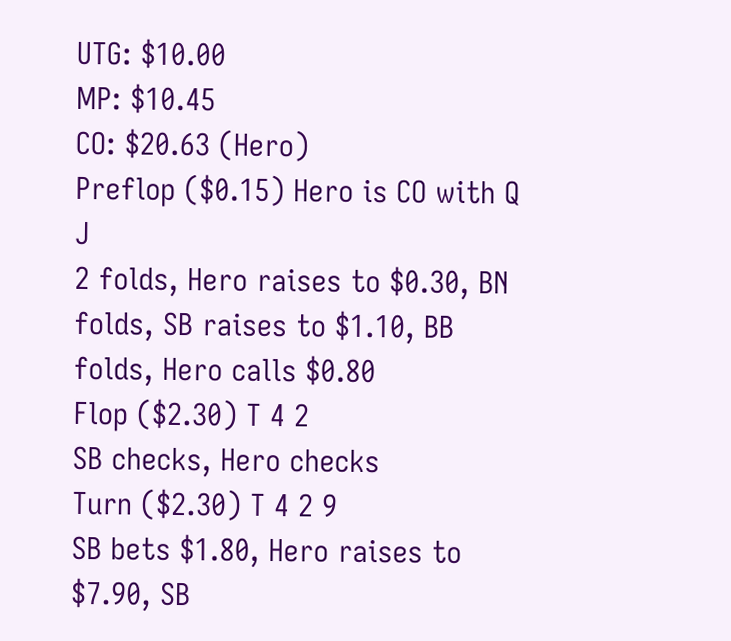UTG: $10.00
MP: $10.45
CO: $20.63 (Hero)
Preflop ($0.15) Hero is CO with Q J
2 folds, Hero raises to $0.30, BN folds, SB raises to $1.10, BB folds, Hero calls $0.80
Flop ($2.30) T 4 2
SB checks, Hero checks
Turn ($2.30) T 4 2 9
SB bets $1.80, Hero raises to $7.90, SB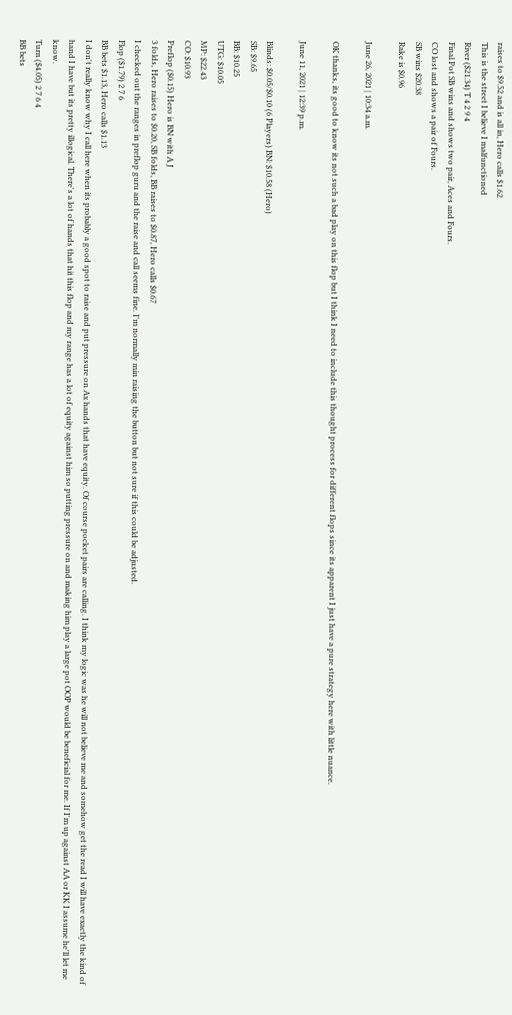raises to $9.52 and is all in, Hero calls $1.62
This is the street I believe I malfunctioned
River ($21.34) T 4 2 9 4
Final Pot SB wins and shows two pair, Aces and Fours.
CO lost and shows a pair of Fours.
SB wins $20.38
Rake is $0.96

June 26, 2021 | 10:34 a.m.

OK thanks, its good to know its not such a bad play on this flop but I think I need to include this thought process for different flops since its apparent I just have a pure strategy here with little nuance.

June 11, 2021 | 12:39 p.m.

Blinds: $0.05/$0.10 (6 Players) BN: $10.58 (Hero)
SB: $9.65
BB: $10.25
UTG: $10.05
MP: $22.43
CO: $10.93
Preflop ($0.15) Hero is BN with A J
3 folds, Hero raises to $0.20, SB folds, BB raises to $0.87, Hero calls $0.67
I checked out the ranges in preflop guru and the raise and call seems fine. I'm normally min raising the button but not sure if this could be adjusted.
Flop ($1.79) 2 7 6
BB bets $1.13, Hero calls $1.13
I don't really know why I call here when its probably a good spot to raise and put pressure on Ax hands that have equity. Of course pocket pairs are calling. I think my logic was he will not believe me and somehow get the read I will have exactly the kind of hand I have but its pretty illogical. There's a lot of hands that hit this flop and my range has a lot of equity against him so putting pressure on and making him play a large pot OOP would be beneficial for me. If I'm up against AA or KK I assume he'll let me know.
Turn ($4.05) 2 7 6 4
BB bets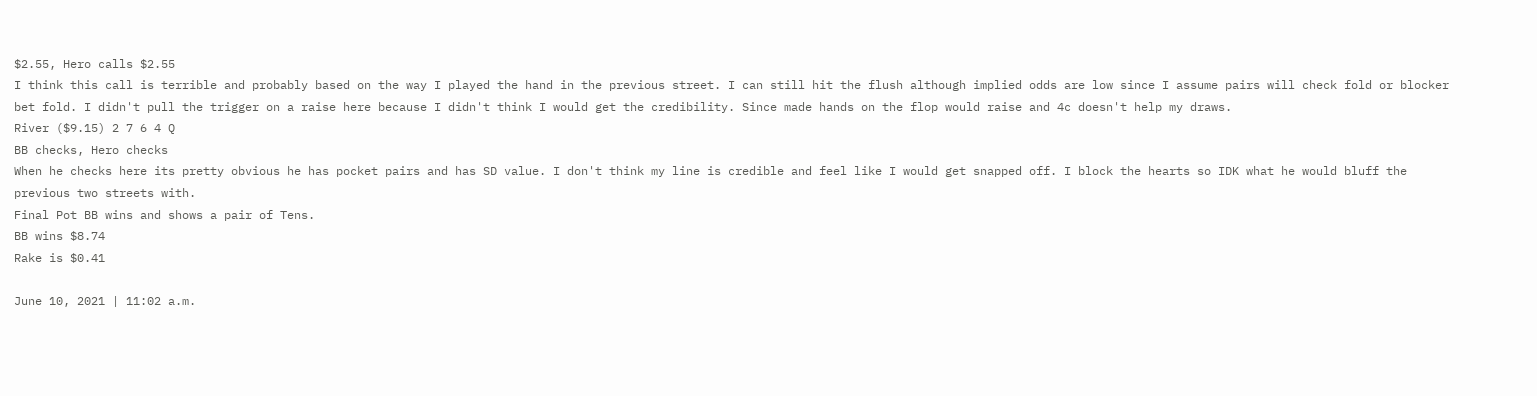$2.55, Hero calls $2.55
I think this call is terrible and probably based on the way I played the hand in the previous street. I can still hit the flush although implied odds are low since I assume pairs will check fold or blocker bet fold. I didn't pull the trigger on a raise here because I didn't think I would get the credibility. Since made hands on the flop would raise and 4c doesn't help my draws.
River ($9.15) 2 7 6 4 Q
BB checks, Hero checks
When he checks here its pretty obvious he has pocket pairs and has SD value. I don't think my line is credible and feel like I would get snapped off. I block the hearts so IDK what he would bluff the previous two streets with.
Final Pot BB wins and shows a pair of Tens.
BB wins $8.74
Rake is $0.41

June 10, 2021 | 11:02 a.m.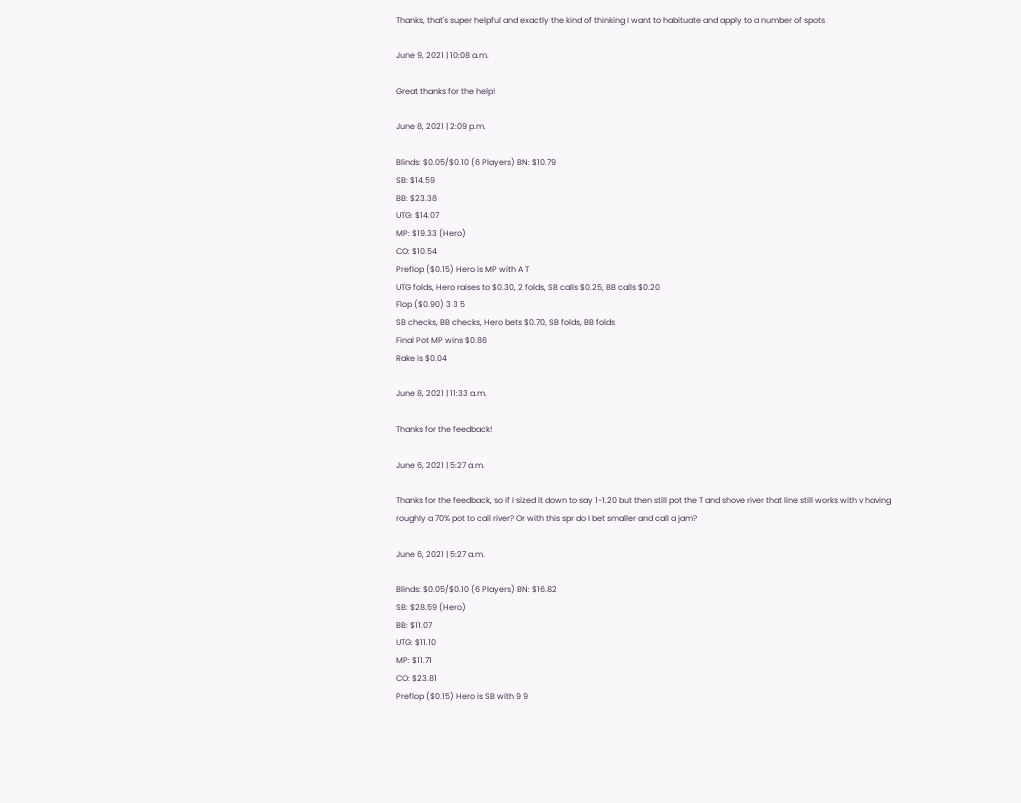Thanks, that's super helpful and exactly the kind of thinking I want to habituate and apply to a number of spots

June 9, 2021 | 10:08 a.m.

Great thanks for the help!

June 8, 2021 | 2:09 p.m.

Blinds: $0.05/$0.10 (6 Players) BN: $10.79
SB: $14.59
BB: $23.38
UTG: $14.07
MP: $19.33 (Hero)
CO: $10.54
Preflop ($0.15) Hero is MP with A T
UTG folds, Hero raises to $0.30, 2 folds, SB calls $0.25, BB calls $0.20
Flop ($0.90) 3 3 5
SB checks, BB checks, Hero bets $0.70, SB folds, BB folds
Final Pot MP wins $0.86
Rake is $0.04

June 8, 2021 | 11:33 a.m.

Thanks for the feedback!

June 6, 2021 | 5:27 a.m.

Thanks for the feedback, so if I sized it down to say 1-1.20 but then still pot the T and shove river that line still works with v having roughly a 70% pot to call river? Or with this spr do I bet smaller and call a jam?

June 6, 2021 | 5:27 a.m.

Blinds: $0.05/$0.10 (6 Players) BN: $16.82
SB: $28.59 (Hero)
BB: $11.07
UTG: $11.10
MP: $11.71
CO: $23.81
Preflop ($0.15) Hero is SB with 9 9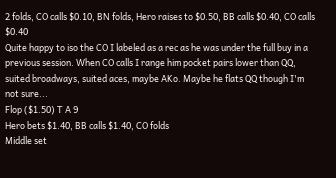2 folds, CO calls $0.10, BN folds, Hero raises to $0.50, BB calls $0.40, CO calls $0.40
Quite happy to iso the CO I labeled as a rec as he was under the full buy in a previous session. When CO calls I range him pocket pairs lower than QQ, suited broadways, suited aces, maybe AKo. Maybe he flats QQ though I'm not sure...
Flop ($1.50) T A 9
Hero bets $1.40, BB calls $1.40, CO folds
Middle set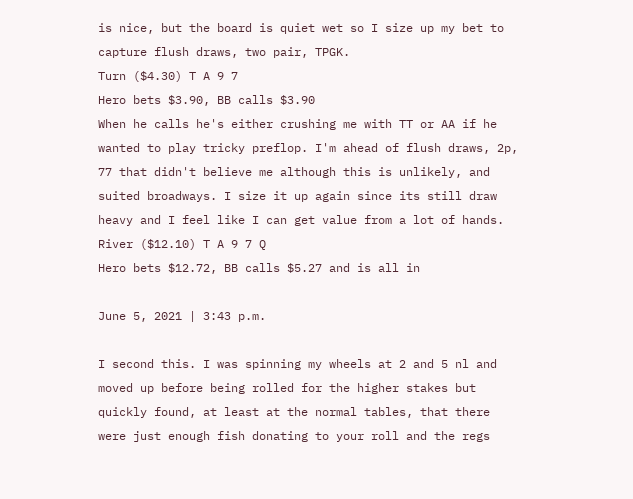is nice, but the board is quiet wet so I size up my bet to capture flush draws, two pair, TPGK.
Turn ($4.30) T A 9 7
Hero bets $3.90, BB calls $3.90
When he calls he's either crushing me with TT or AA if he wanted to play tricky preflop. I'm ahead of flush draws, 2p, 77 that didn't believe me although this is unlikely, and suited broadways. I size it up again since its still draw heavy and I feel like I can get value from a lot of hands.
River ($12.10) T A 9 7 Q
Hero bets $12.72, BB calls $5.27 and is all in

June 5, 2021 | 3:43 p.m.

I second this. I was spinning my wheels at 2 and 5 nl and moved up before being rolled for the higher stakes but quickly found, at least at the normal tables, that there were just enough fish donating to your roll and the regs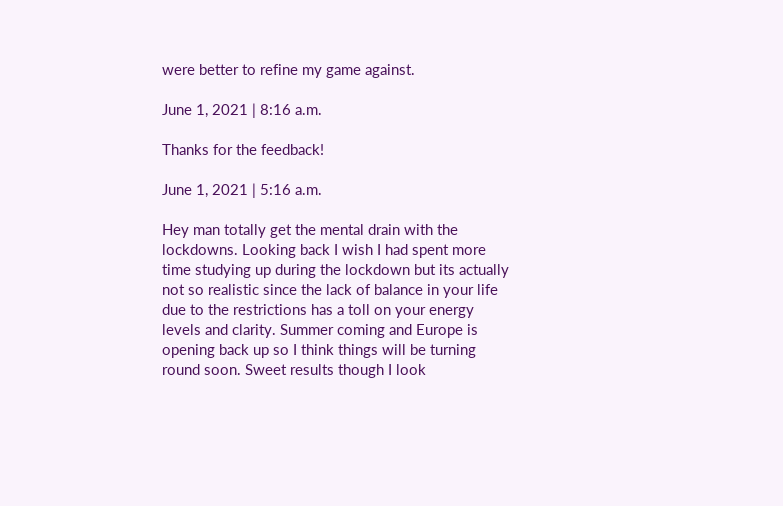were better to refine my game against.

June 1, 2021 | 8:16 a.m.

Thanks for the feedback!

June 1, 2021 | 5:16 a.m.

Hey man totally get the mental drain with the lockdowns. Looking back I wish I had spent more time studying up during the lockdown but its actually not so realistic since the lack of balance in your life due to the restrictions has a toll on your energy levels and clarity. Summer coming and Europe is opening back up so I think things will be turning round soon. Sweet results though I look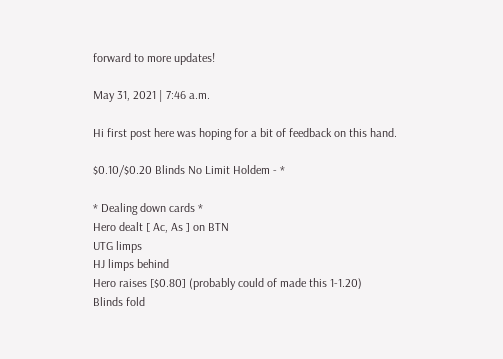forward to more updates!

May 31, 2021 | 7:46 a.m.

Hi first post here was hoping for a bit of feedback on this hand.

$0.10/$0.20 Blinds No Limit Holdem - *

* Dealing down cards *
Hero dealt [ Ac, As ] on BTN
UTG limps
HJ limps behind
Hero raises [$0.80] (probably could of made this 1-1.20)
Blinds fold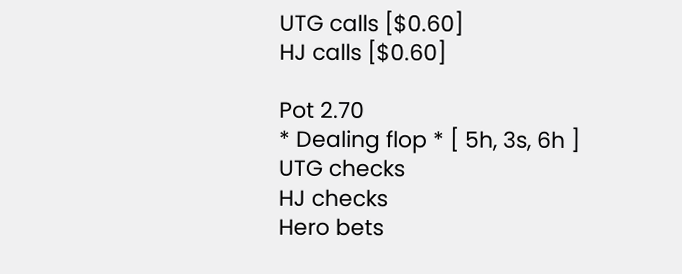UTG calls [$0.60]
HJ calls [$0.60]

Pot 2.70
* Dealing flop * [ 5h, 3s, 6h ]
UTG checks
HJ checks
Hero bets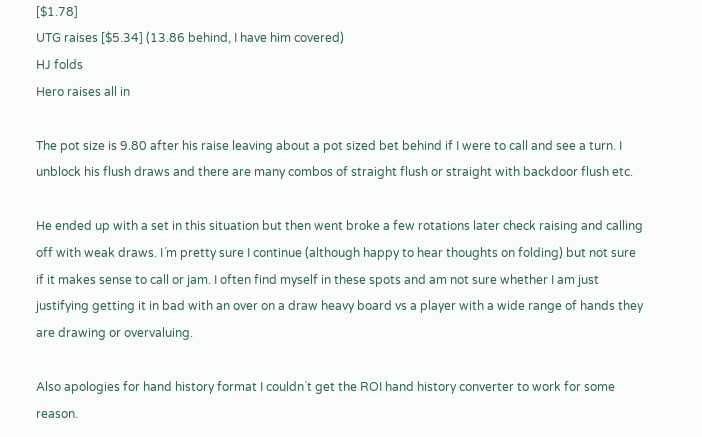[$1.78]
UTG raises [$5.34] (13.86 behind, I have him covered)
HJ folds
Hero raises all in

The pot size is 9.80 after his raise leaving about a pot sized bet behind if I were to call and see a turn. I unblock his flush draws and there are many combos of straight flush or straight with backdoor flush etc.

He ended up with a set in this situation but then went broke a few rotations later check raising and calling off with weak draws. I´m pretty sure I continue (although happy to hear thoughts on folding) but not sure if it makes sense to call or jam. I often find myself in these spots and am not sure whether I am just justifying getting it in bad with an over on a draw heavy board vs a player with a wide range of hands they are drawing or overvaluing.

Also apologies for hand history format I couldn`t get the ROI hand history converter to work for some reason.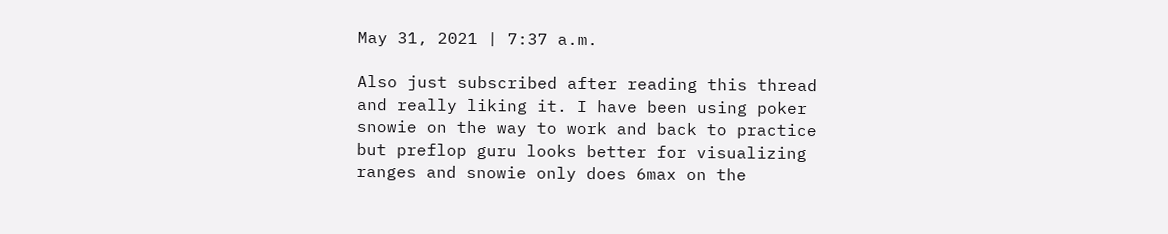May 31, 2021 | 7:37 a.m.

Also just subscribed after reading this thread and really liking it. I have been using poker snowie on the way to work and back to practice but preflop guru looks better for visualizing ranges and snowie only does 6max on the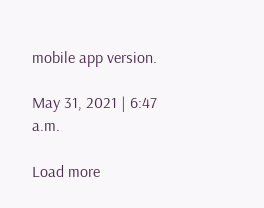mobile app version.

May 31, 2021 | 6:47 a.m.

Load more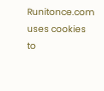Runitonce.com uses cookies to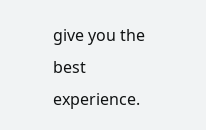give you the best experience.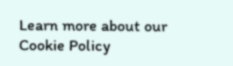Learn more about our Cookie Policy